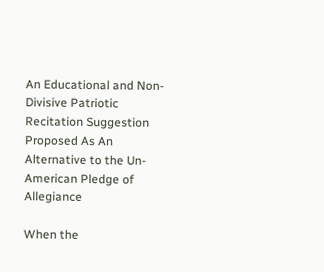An Educational and Non-Divisive Patriotic Recitation Suggestion Proposed As An Alternative to the Un-American Pledge of Allegiance

When the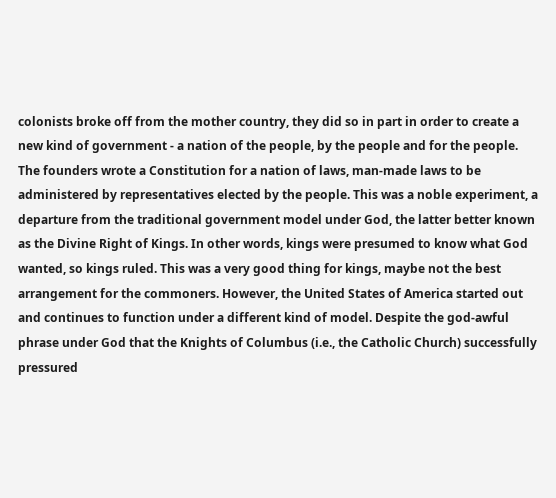colonists broke off from the mother country, they did so in part in order to create a new kind of government - a nation of the people, by the people and for the people. The founders wrote a Constitution for a nation of laws, man-made laws to be administered by representatives elected by the people. This was a noble experiment, a departure from the traditional government model under God, the latter better known as the Divine Right of Kings. In other words, kings were presumed to know what God wanted, so kings ruled. This was a very good thing for kings, maybe not the best arrangement for the commoners. However, the United States of America started out and continues to function under a different kind of model. Despite the god-awful phrase under God that the Knights of Columbus (i.e., the Catholic Church) successfully pressured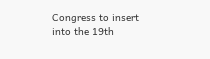Congress to insert into the 19th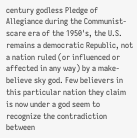century godless Pledge of Allegiance during the Communist-scare era of the 1950's, the U.S. remains a democratic Republic, not a nation ruled (or influenced or affected in any way) by a make-believe sky god. Few believers in this particular nation they claim is now under a god seem to recognize the contradiction between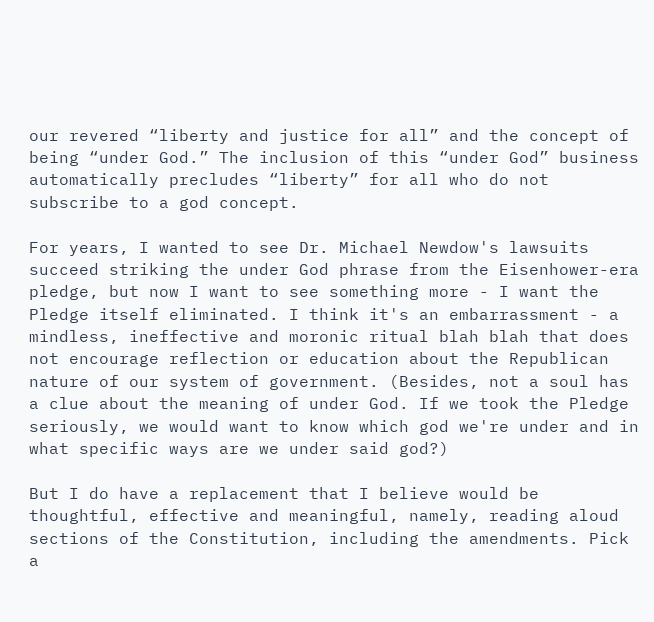our revered “liberty and justice for all” and the concept of being “under God.” The inclusion of this “under God” business automatically precludes “liberty” for all who do not subscribe to a god concept.

For years, I wanted to see Dr. Michael Newdow's lawsuits succeed striking the under God phrase from the Eisenhower-era pledge, but now I want to see something more - I want the Pledge itself eliminated. I think it's an embarrassment - a mindless, ineffective and moronic ritual blah blah that does not encourage reflection or education about the Republican nature of our system of government. (Besides, not a soul has a clue about the meaning of under God. If we took the Pledge seriously, we would want to know which god we're under and in what specific ways are we under said god?)

But I do have a replacement that I believe would be thoughtful, effective and meaningful, namely, reading aloud sections of the Constitution, including the amendments. Pick a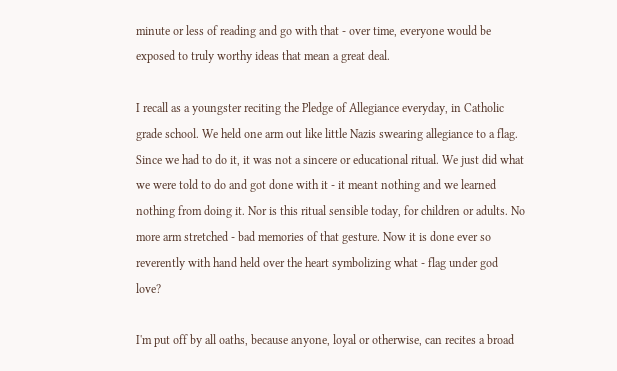minute or less of reading and go with that - over time, everyone would be exposed to truly worthy ideas that mean a great deal.

I recall as a youngster reciting the Pledge of Allegiance everyday, in Catholic grade school. We held one arm out like little Nazis swearing allegiance to a flag. Since we had to do it, it was not a sincere or educational ritual. We just did what we were told to do and got done with it - it meant nothing and we learned nothing from doing it. Nor is this ritual sensible today, for children or adults. No more arm stretched - bad memories of that gesture. Now it is done ever so reverently with hand held over the heart symbolizing what - flag under god love?

I'm put off by all oaths, because anyone, loyal or otherwise, can recites a broad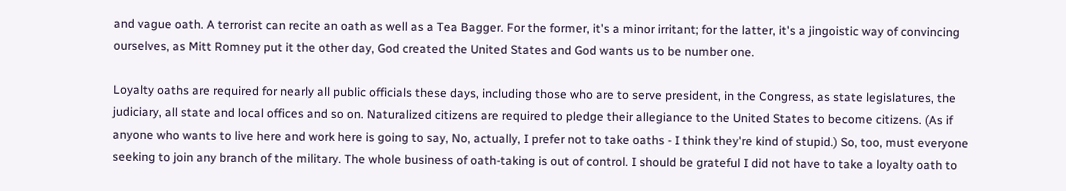and vague oath. A terrorist can recite an oath as well as a Tea Bagger. For the former, it's a minor irritant; for the latter, it's a jingoistic way of convincing ourselves, as Mitt Romney put it the other day, God created the United States and God wants us to be number one.

Loyalty oaths are required for nearly all public officials these days, including those who are to serve president, in the Congress, as state legislatures, the judiciary, all state and local offices and so on. Naturalized citizens are required to pledge their allegiance to the United States to become citizens. (As if anyone who wants to live here and work here is going to say, No, actually, I prefer not to take oaths - I think they're kind of stupid.) So, too, must everyone seeking to join any branch of the military. The whole business of oath-taking is out of control. I should be grateful I did not have to take a loyalty oath to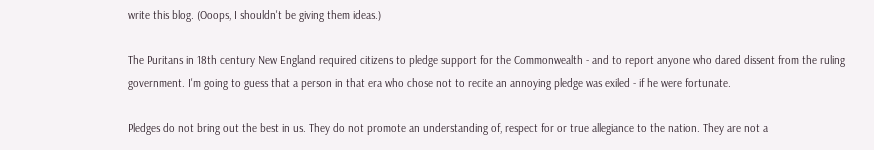write this blog. (Ooops, I shouldn't be giving them ideas.)

The Puritans in 18th century New England required citizens to pledge support for the Commonwealth - and to report anyone who dared dissent from the ruling government. I'm going to guess that a person in that era who chose not to recite an annoying pledge was exiled - if he were fortunate.

Pledges do not bring out the best in us. They do not promote an understanding of, respect for or true allegiance to the nation. They are not a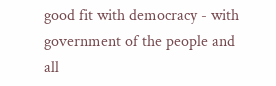good fit with democracy - with government of the people and all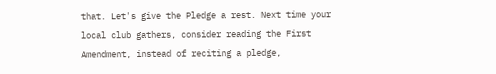that. Let's give the Pledge a rest. Next time your local club gathers, consider reading the First Amendment, instead of reciting a pledge,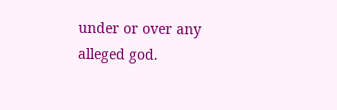under or over any alleged god.